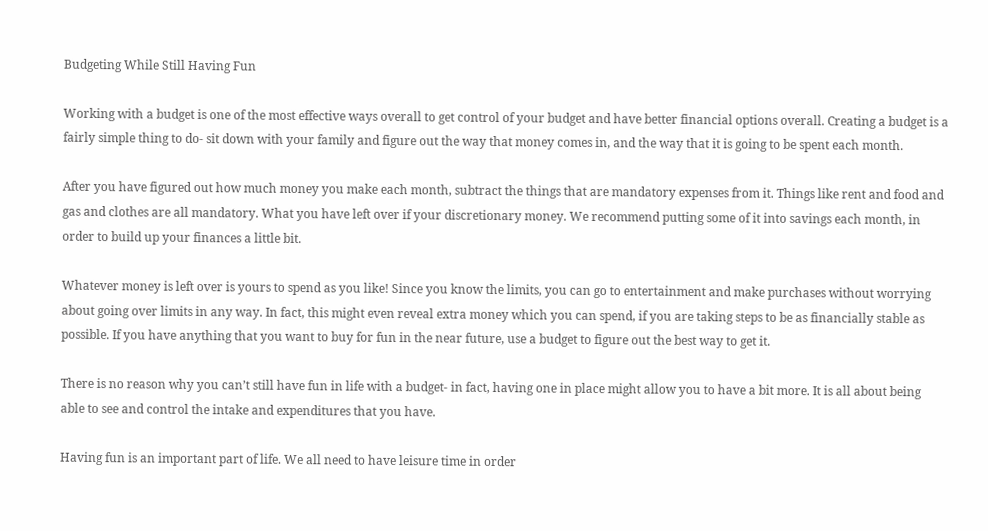Budgeting While Still Having Fun

Working with a budget is one of the most effective ways overall to get control of your budget and have better financial options overall. Creating a budget is a fairly simple thing to do- sit down with your family and figure out the way that money comes in, and the way that it is going to be spent each month.

After you have figured out how much money you make each month, subtract the things that are mandatory expenses from it. Things like rent and food and gas and clothes are all mandatory. What you have left over if your discretionary money. We recommend putting some of it into savings each month, in order to build up your finances a little bit.

Whatever money is left over is yours to spend as you like! Since you know the limits, you can go to entertainment and make purchases without worrying about going over limits in any way. In fact, this might even reveal extra money which you can spend, if you are taking steps to be as financially stable as possible. If you have anything that you want to buy for fun in the near future, use a budget to figure out the best way to get it.

There is no reason why you can’t still have fun in life with a budget- in fact, having one in place might allow you to have a bit more. It is all about being able to see and control the intake and expenditures that you have.

Having fun is an important part of life. We all need to have leisure time in order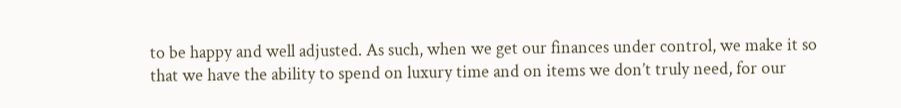to be happy and well adjusted. As such, when we get our finances under control, we make it so that we have the ability to spend on luxury time and on items we don’t truly need, for our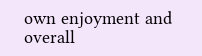own enjoyment and overall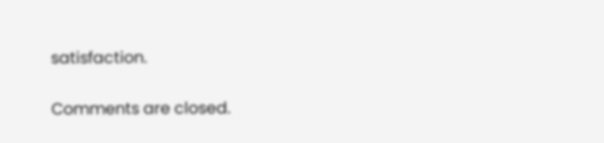satisfaction.

Comments are closed.